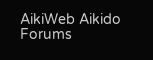AikiWeb Aikido Forums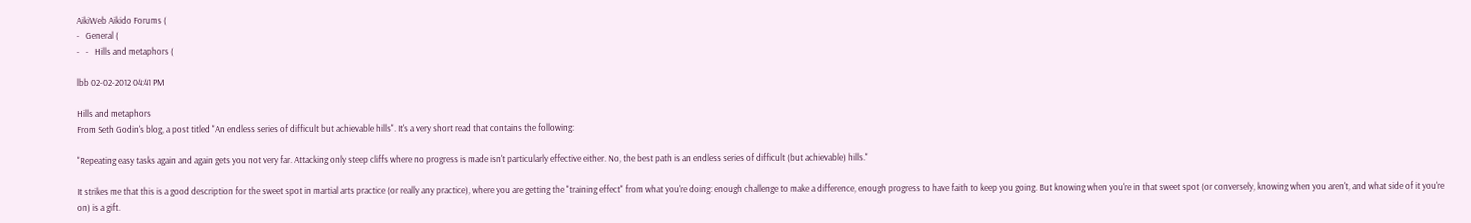AikiWeb Aikido Forums (
-   General (
-   -   Hills and metaphors (

lbb 02-02-2012 04:41 PM

Hills and metaphors
From Seth Godin's blog, a post titled "An endless series of difficult but achievable hills". It's a very short read that contains the following:

"Repeating easy tasks again and again gets you not very far. Attacking only steep cliffs where no progress is made isn't particularly effective either. No, the best path is an endless series of difficult (but achievable) hills."

It strikes me that this is a good description for the sweet spot in martial arts practice (or really any practice), where you are getting the "training effect" from what you're doing: enough challenge to make a difference, enough progress to have faith to keep you going. But knowing when you're in that sweet spot (or conversely, knowing when you aren't, and what side of it you're on) is a gift.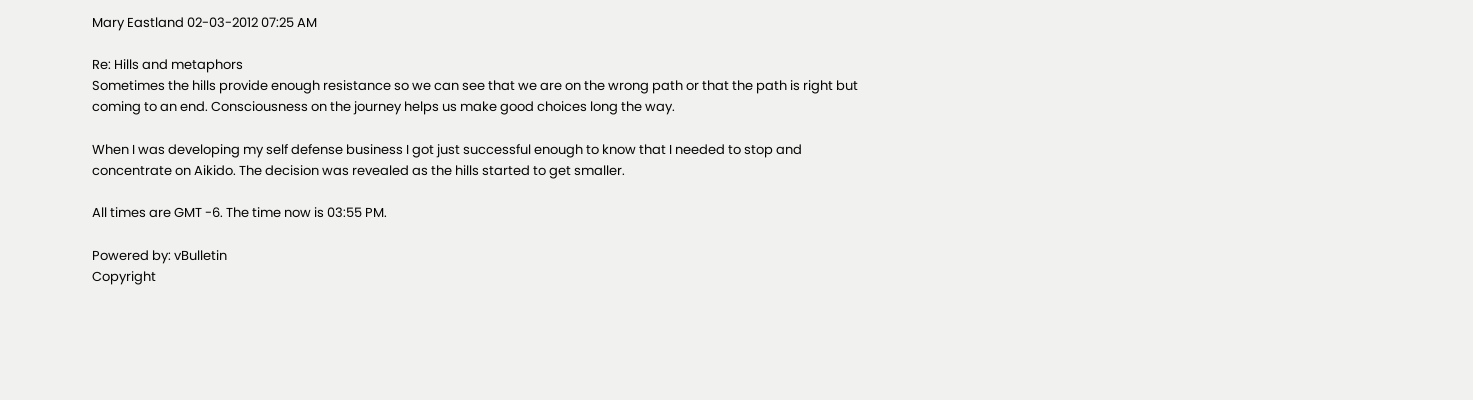Mary Eastland 02-03-2012 07:25 AM

Re: Hills and metaphors
Sometimes the hills provide enough resistance so we can see that we are on the wrong path or that the path is right but coming to an end. Consciousness on the journey helps us make good choices long the way.

When I was developing my self defense business I got just successful enough to know that I needed to stop and concentrate on Aikido. The decision was revealed as the hills started to get smaller.

All times are GMT -6. The time now is 03:55 PM.

Powered by: vBulletin
Copyright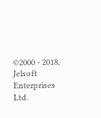©2000 - 2018, Jelsoft Enterprises Ltd.